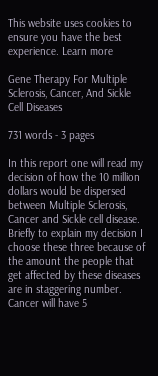This website uses cookies to ensure you have the best experience. Learn more

Gene Therapy For Multiple Sclerosis, Cancer, And Sickle Cell Diseases

731 words - 3 pages

In this report one will read my decision of how the 10 million dollars would be dispersed between Multiple Sclerosis, Cancer and Sickle cell disease. Briefly to explain my decision I choose these three because of the amount the people that get affected by these diseases are in staggering number. Cancer will have 5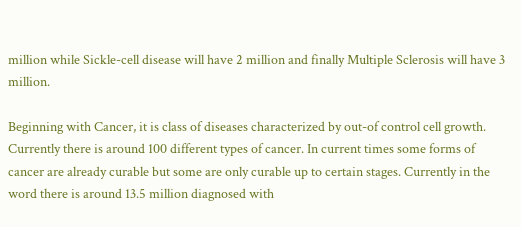million while Sickle-cell disease will have 2 million and finally Multiple Sclerosis will have 3 million.

Beginning with Cancer, it is class of diseases characterized by out-of control cell growth. Currently there is around 100 different types of cancer. In current times some forms of cancer are already curable but some are only curable up to certain stages. Currently in the word there is around 13.5 million diagnosed with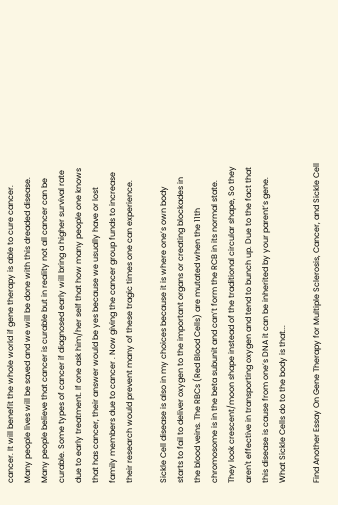cancer. It will benefit the whole world if gene therapy is able to cure cancer. Many people lives will be saved and we will be done with this dreaded disease. Many people believe that cancer is curable but in reality not all cancer can be curable. Some types of cancer if diagnosed early will bring a higher survival rate due to early treatment. If one ask him/her self that how many people one knows that has cancer, their answer would be yes because we usually have or lost family members due to cancer . Now giving the cancer group funds to increase their research would prevent many of these tragic times one can experience.

Sickle Cell disease is also in my choices because it is where one’s own body starts to fail to deliver oxygen to the important organs or creating blockades in the blood veins. The RBCs (Red Blood Cells) are mutated when the 11th chromosome is in the beta subunit and can’t form the RCB in its normal state. They look crescent/moon shape instead of the traditional circular shape, So they aren't effective in transporting oxygen and tend to bunch up. Due to the fact that this disease is cause from one’s DNA it can be inherited by your parent’s gene. What Sickle Cells do to the body is that...

Find Another Essay On Gene Therapy for Multiple Sclerosis, Cancer, and Sickle Cell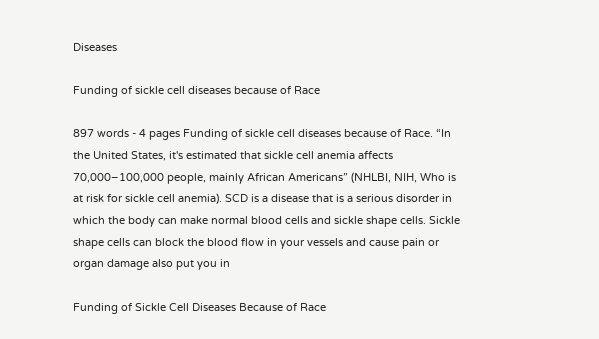Diseases

Funding of sickle cell diseases because of Race

897 words - 4 pages Funding of sickle cell diseases because of Race. “In the United States, it's estimated that sickle cell anemia affects 70,000–100,000 people, mainly African Americans” (NHLBI, NIH, Who is at risk for sickle cell anemia). SCD is a disease that is a serious disorder in which the body can make normal blood cells and sickle shape cells. Sickle shape cells can block the blood flow in your vessels and cause pain or organ damage also put you in

Funding of Sickle Cell Diseases Because of Race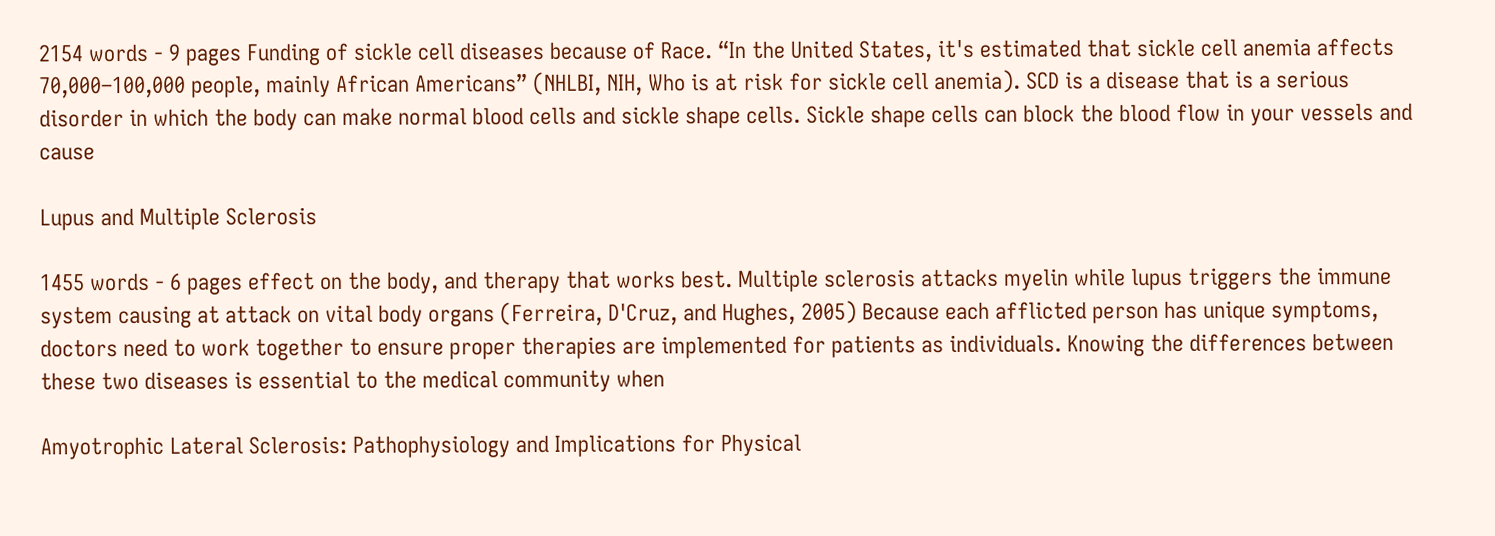2154 words - 9 pages Funding of sickle cell diseases because of Race. “In the United States, it's estimated that sickle cell anemia affects 70,000–100,000 people, mainly African Americans” (NHLBI, NIH, Who is at risk for sickle cell anemia). SCD is a disease that is a serious disorder in which the body can make normal blood cells and sickle shape cells. Sickle shape cells can block the blood flow in your vessels and cause

Lupus and Multiple Sclerosis

1455 words - 6 pages effect on the body, and therapy that works best. Multiple sclerosis attacks myelin while lupus triggers the immune system causing at attack on vital body organs (Ferreira, D'Cruz, and Hughes, 2005) Because each afflicted person has unique symptoms, doctors need to work together to ensure proper therapies are implemented for patients as individuals. Knowing the differences between these two diseases is essential to the medical community when

Amyotrophic Lateral Sclerosis: Pathophysiology and Implications for Physical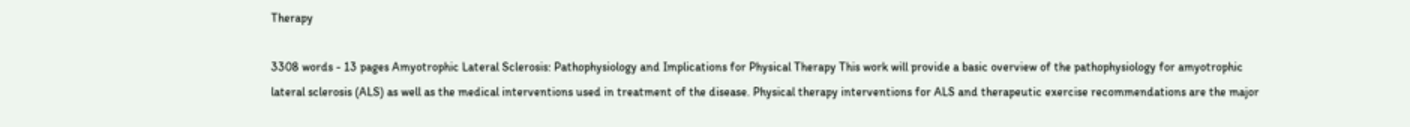Therapy

3308 words - 13 pages Amyotrophic Lateral Sclerosis: Pathophysiology and Implications for Physical Therapy This work will provide a basic overview of the pathophysiology for amyotrophic lateral sclerosis (ALS) as well as the medical interventions used in treatment of the disease. Physical therapy interventions for ALS and therapeutic exercise recommendations are the major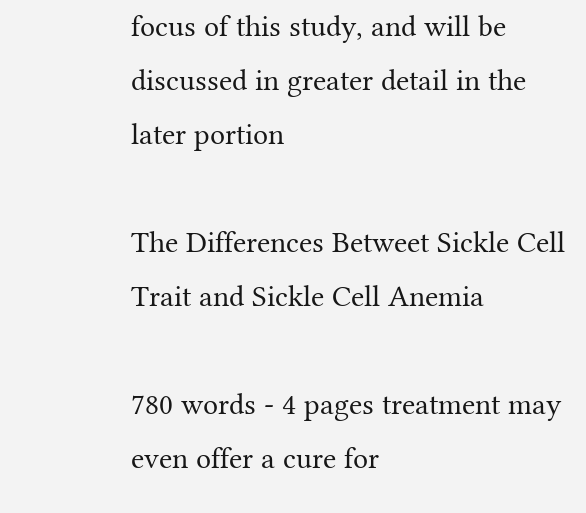focus of this study, and will be discussed in greater detail in the later portion

The Differences Betweet Sickle Cell Trait and Sickle Cell Anemia

780 words - 4 pages treatment may even offer a cure for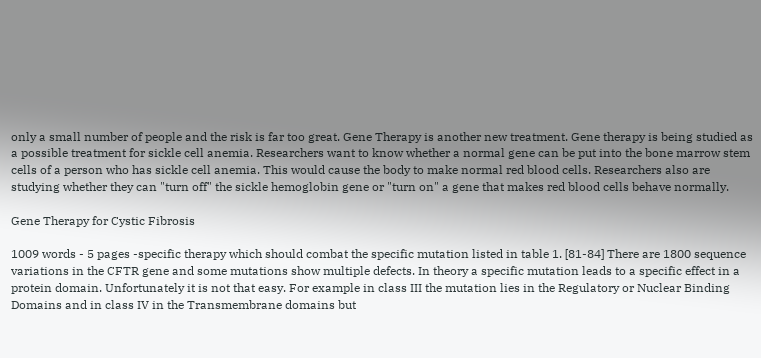only a small number of people and the risk is far too great. Gene Therapy is another new treatment. Gene therapy is being studied as a possible treatment for sickle cell anemia. Researchers want to know whether a normal gene can be put into the bone marrow stem cells of a person who has sickle cell anemia. This would cause the body to make normal red blood cells. Researchers also are studying whether they can "turn off" the sickle hemoglobin gene or "turn on" a gene that makes red blood cells behave normally.

Gene Therapy for Cystic Fibrosis

1009 words - 5 pages -specific therapy which should combat the specific mutation listed in table 1. [81-84] There are 1800 sequence variations in the CFTR gene and some mutations show multiple defects. In theory a specific mutation leads to a specific effect in a protein domain. Unfortunately it is not that easy. For example in class III the mutation lies in the Regulatory or Nuclear Binding Domains and in class IV in the Transmembrane domains but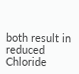both result in reduced Chloride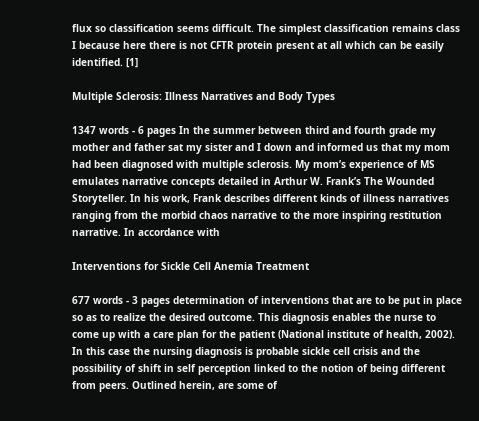flux so classification seems difficult. The simplest classification remains class I because here there is not CFTR protein present at all which can be easily identified. [1]

Multiple Sclerosis: Illness Narratives and Body Types

1347 words - 6 pages In the summer between third and fourth grade my mother and father sat my sister and I down and informed us that my mom had been diagnosed with multiple sclerosis. My mom’s experience of MS emulates narrative concepts detailed in Arthur W. Frank’s The Wounded Storyteller. In his work, Frank describes different kinds of illness narratives ranging from the morbid chaos narrative to the more inspiring restitution narrative. In accordance with

Interventions for Sickle Cell Anemia Treatment

677 words - 3 pages determination of interventions that are to be put in place so as to realize the desired outcome. This diagnosis enables the nurse to come up with a care plan for the patient (National institute of health, 2002). In this case the nursing diagnosis is probable sickle cell crisis and the possibility of shift in self perception linked to the notion of being different from peers. Outlined herein, are some of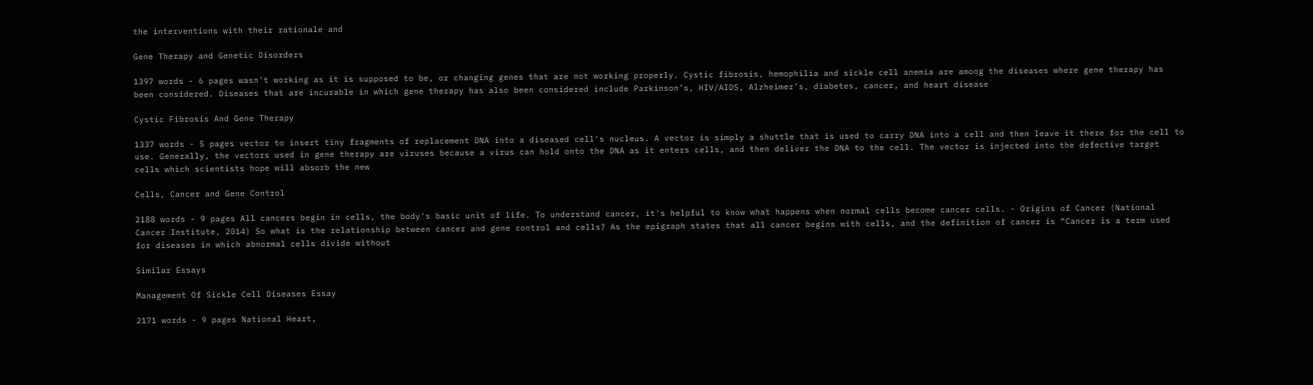the interventions with their rationale and

Gene Therapy and Genetic Disorders

1397 words - 6 pages wasn't working as it is supposed to be, or changing genes that are not working properly. Cystic fibrosis, hemophilia and sickle cell anemia are among the diseases where gene therapy has been considered. Diseases that are incurable in which gene therapy has also been considered include Parkinson’s, HIV/AIDS, Alzheimer’s, diabetes, cancer, and heart disease

Cystic Fibrosis And Gene Therapy

1337 words - 5 pages vector to insert tiny fragments of replacement DNA into a diseased cell's nucleus. A vector is simply a shuttle that is used to carry DNA into a cell and then leave it there for the cell to use. Generally, the vectors used in gene therapy are viruses because a virus can hold onto the DNA as it enters cells, and then deliver the DNA to the cell. The vector is injected into the defective target cells which scientists hope will absorb the new

Cells, Cancer and Gene Control

2188 words - 9 pages All cancers begin in cells, the body's basic unit of life. To understand cancer, it's helpful to know what happens when normal cells become cancer cells. - Origins of Cancer (National Cancer Institute, 2014) So what is the relationship between cancer and gene control and cells? As the epigraph states that all cancer begins with cells, and the definition of cancer is “Cancer is a term used for diseases in which abnormal cells divide without

Similar Essays

Management Of Sickle Cell Diseases Essay

2171 words - 9 pages National Heart,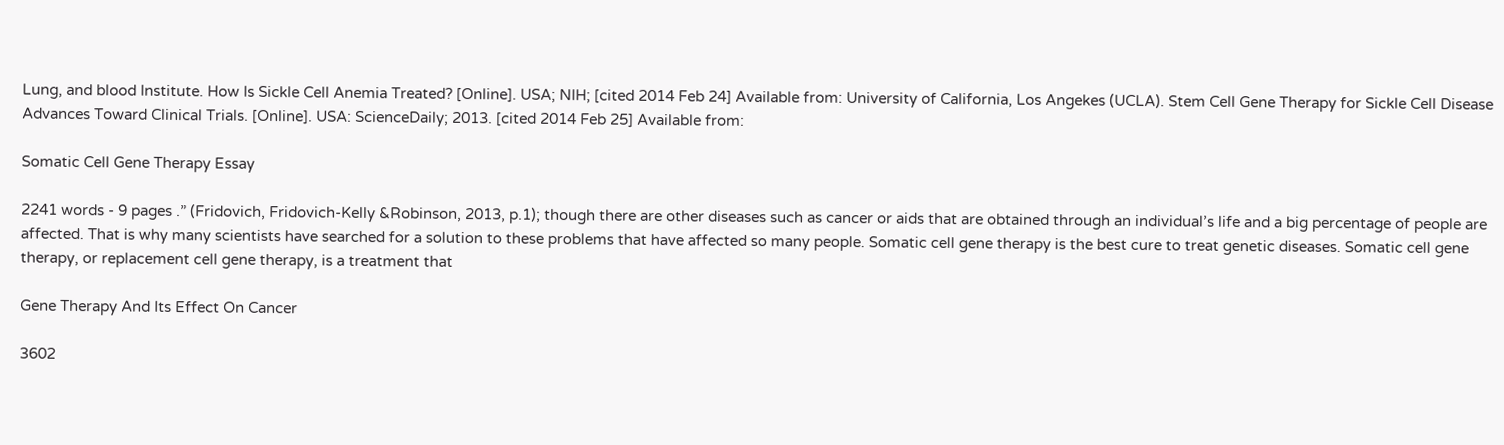Lung, and blood Institute. How Is Sickle Cell Anemia Treated? [Online]. USA; NIH; [cited 2014 Feb 24] Available from: University of California, Los Angekes (UCLA). Stem Cell Gene Therapy for Sickle Cell Disease Advances Toward Clinical Trials. [Online]. USA: ScienceDaily; 2013. [cited 2014 Feb 25] Available from:

Somatic Cell Gene Therapy Essay

2241 words - 9 pages .” (Fridovich, Fridovich-Kelly &Robinson, 2013, p.1); though there are other diseases such as cancer or aids that are obtained through an individual’s life and a big percentage of people are affected. That is why many scientists have searched for a solution to these problems that have affected so many people. Somatic cell gene therapy is the best cure to treat genetic diseases. Somatic cell gene therapy, or replacement cell gene therapy, is a treatment that

Gene Therapy And Its Effect On Cancer

3602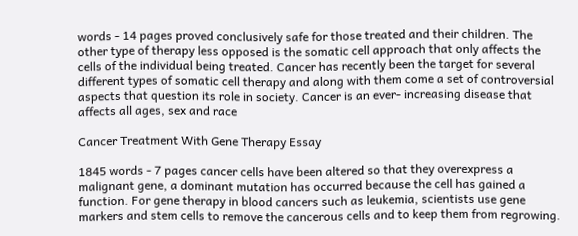words - 14 pages proved conclusively safe for those treated and their children. The other type of therapy less opposed is the somatic cell approach that only affects the cells of the individual being treated. Cancer has recently been the target for several different types of somatic cell therapy and along with them come a set of controversial aspects that question its role in society. Cancer is an ever- increasing disease that affects all ages, sex and race

Cancer Treatment With Gene Therapy Essay

1845 words - 7 pages cancer cells have been altered so that they overexpress a malignant gene, a dominant mutation has occurred because the cell has gained a function. For gene therapy in blood cancers such as leukemia, scientists use gene markers and stem cells to remove the cancerous cells and to keep them from regrowing.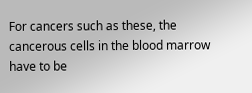For cancers such as these, the cancerous cells in the blood marrow have to be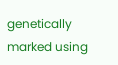genetically marked using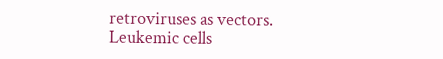retroviruses as vectors. Leukemic cells